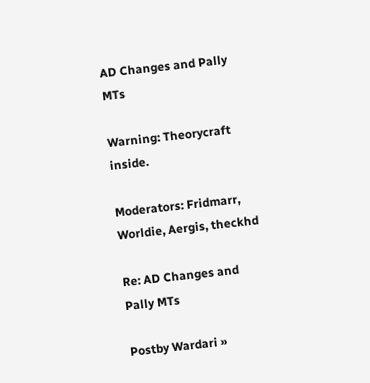AD Changes and Pally MTs

Warning: Theorycraft inside.

Moderators: Fridmarr, Worldie, Aergis, theckhd

Re: AD Changes and Pally MTs

Postby Wardari »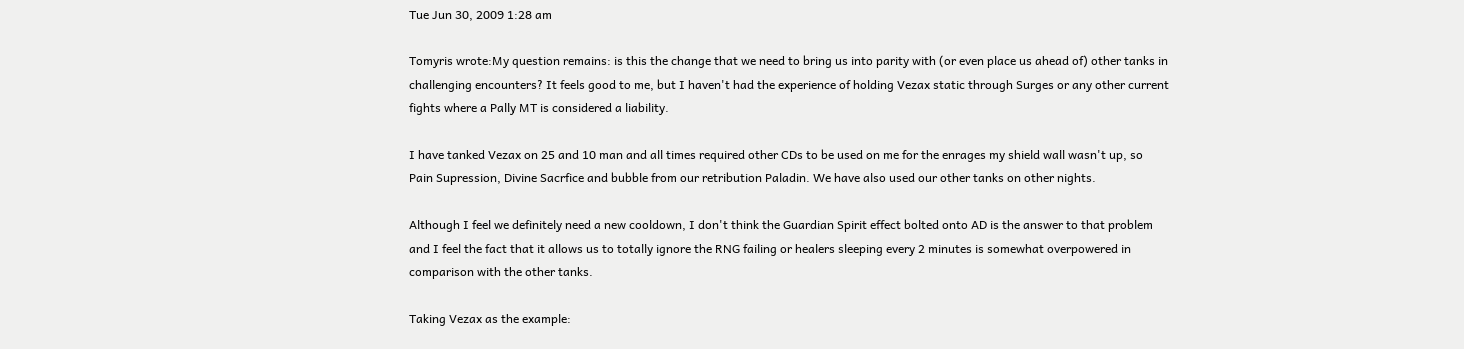Tue Jun 30, 2009 1:28 am

Tomyris wrote:My question remains: is this the change that we need to bring us into parity with (or even place us ahead of) other tanks in challenging encounters? It feels good to me, but I haven't had the experience of holding Vezax static through Surges or any other current fights where a Pally MT is considered a liability.

I have tanked Vezax on 25 and 10 man and all times required other CDs to be used on me for the enrages my shield wall wasn't up, so Pain Supression, Divine Sacrfice and bubble from our retribution Paladin. We have also used our other tanks on other nights.

Although I feel we definitely need a new cooldown, I don't think the Guardian Spirit effect bolted onto AD is the answer to that problem and I feel the fact that it allows us to totally ignore the RNG failing or healers sleeping every 2 minutes is somewhat overpowered in comparison with the other tanks.

Taking Vezax as the example: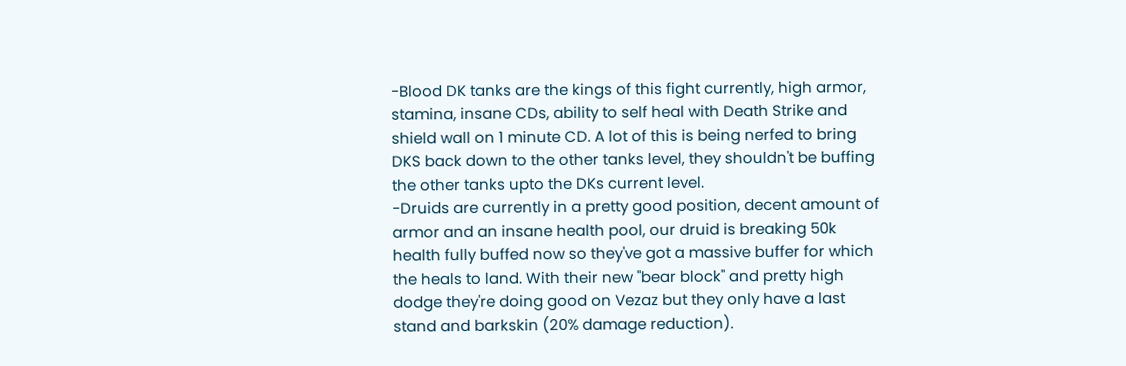-Blood DK tanks are the kings of this fight currently, high armor, stamina, insane CDs, ability to self heal with Death Strike and shield wall on 1 minute CD. A lot of this is being nerfed to bring DKS back down to the other tanks level, they shouldn't be buffing the other tanks upto the DKs current level.
-Druids are currently in a pretty good position, decent amount of armor and an insane health pool, our druid is breaking 50k health fully buffed now so they've got a massive buffer for which the heals to land. With their new "bear block" and pretty high dodge they're doing good on Vezaz but they only have a last stand and barkskin (20% damage reduction).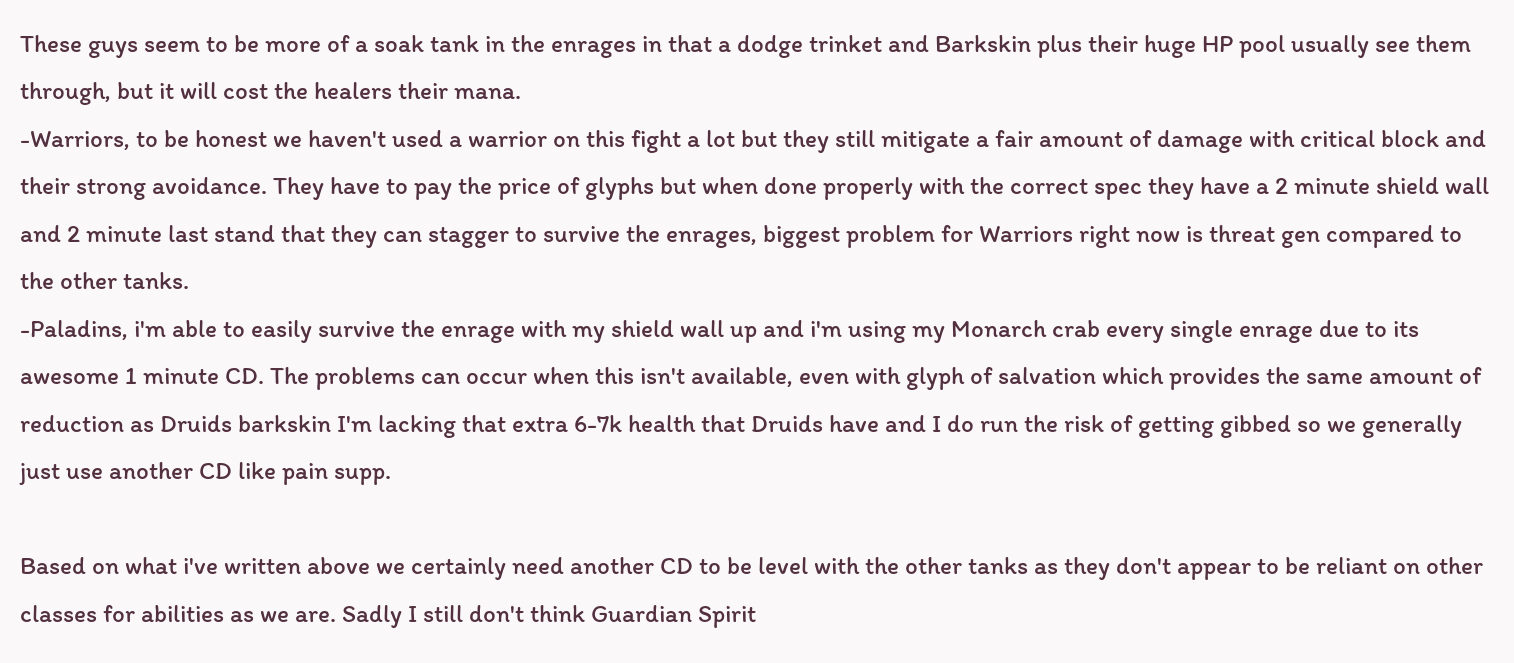These guys seem to be more of a soak tank in the enrages in that a dodge trinket and Barkskin plus their huge HP pool usually see them through, but it will cost the healers their mana.
-Warriors, to be honest we haven't used a warrior on this fight a lot but they still mitigate a fair amount of damage with critical block and their strong avoidance. They have to pay the price of glyphs but when done properly with the correct spec they have a 2 minute shield wall and 2 minute last stand that they can stagger to survive the enrages, biggest problem for Warriors right now is threat gen compared to the other tanks.
-Paladins, i'm able to easily survive the enrage with my shield wall up and i'm using my Monarch crab every single enrage due to its awesome 1 minute CD. The problems can occur when this isn't available, even with glyph of salvation which provides the same amount of reduction as Druids barkskin I'm lacking that extra 6-7k health that Druids have and I do run the risk of getting gibbed so we generally just use another CD like pain supp.

Based on what i've written above we certainly need another CD to be level with the other tanks as they don't appear to be reliant on other classes for abilities as we are. Sadly I still don't think Guardian Spirit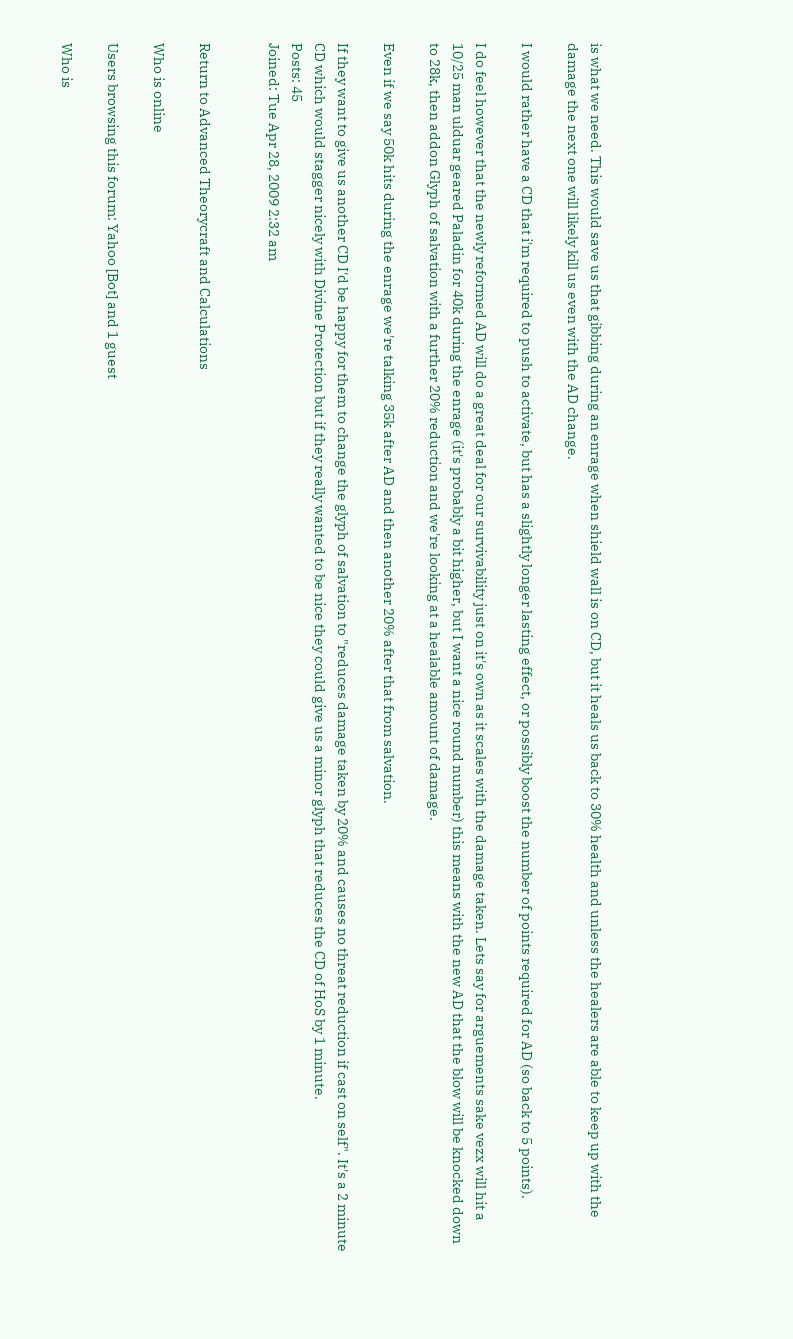is what we need. This would save us that gibbing during an enrage when shield wall is on CD, but it heals us back to 30% health and unless the healers are able to keep up with the damage the next one will likely kill us even with the AD change.

I would rather have a CD that i'm required to push to activate, but has a slightly longer lasting effect, or possibly boost the number of points required for AD (so back to 5 points).

I do feel however that the newly reformed AD will do a great deal for our survivability just on it's own as it scales with the damage taken. Lets say for arguements sake vezx will hit a 10/25 man ulduar geared Paladin for 40k during the enrage (it's probably a bit higher, but I want a nice round number) this means with the new AD that the blow will be knocked down to 28k, then addon Glyph of salvation with a further 20% reduction and we're looking at a healable amount of damage.

Even if we say 50k hits during the enrage we're talking 35k after AD and then another 20% after that from salvation.

If they want to give us another CD I'd be happy for them to change the glyph of salvation to "reduces damage taken by 20% and causes no threat reduction if cast on self". It's a 2 minute CD which would stagger nicely with Divine Protection but if they really wanted to be nice they could give us a minor glyph that reduces the CD of HoS by 1 minute.
Posts: 45
Joined: Tue Apr 28, 2009 2:32 am


Return to Advanced Theorycraft and Calculations

Who is online

Users browsing this forum: Yahoo [Bot] and 1 guest

Who is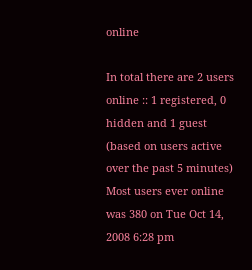online

In total there are 2 users online :: 1 registered, 0 hidden and 1 guest (based on users active over the past 5 minutes)
Most users ever online was 380 on Tue Oct 14, 2008 6:28 pm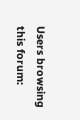Users browsing this forum: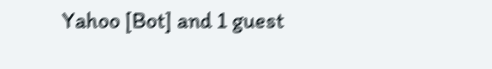Yahoo [Bot] and 1 guest